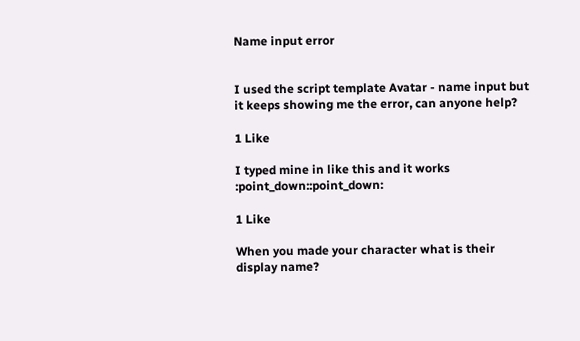Name input error


I used the script template Avatar - name input but it keeps showing me the error, can anyone help?

1 Like

I typed mine in like this and it works :point_down::point_down:

1 Like

When you made your character what is their display name?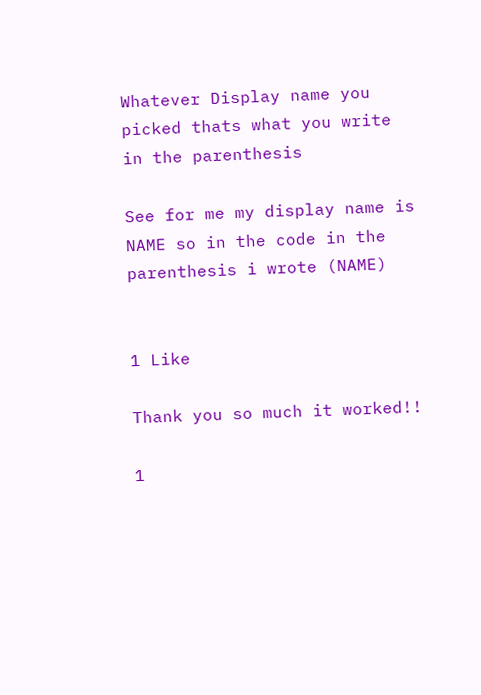Whatever Display name you picked thats what you write in the parenthesis

See for me my display name is NAME so in the code in the parenthesis i wrote (NAME)


1 Like

Thank you so much it worked!!

1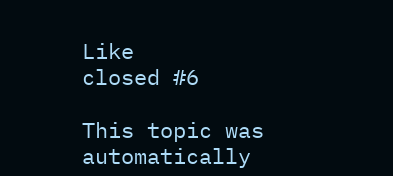Like
closed #6

This topic was automatically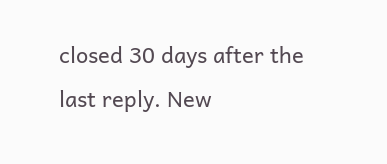closed 30 days after the last reply. New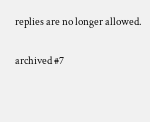replies are no longer allowed.

archived #7